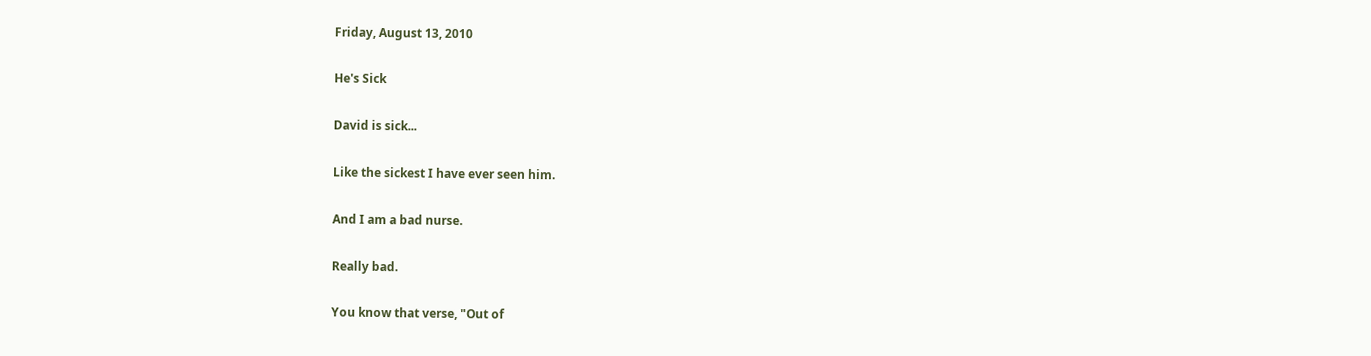Friday, August 13, 2010

He's Sick

David is sick...

Like the sickest I have ever seen him.

And I am a bad nurse.

Really bad.

You know that verse, "Out of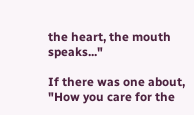the heart, the mouth speaks..."

If there was one about, "How you care for the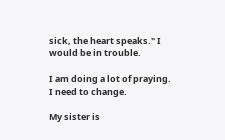sick, the heart speaks." I would be in trouble.

I am doing a lot of praying.
I need to change.

My sister is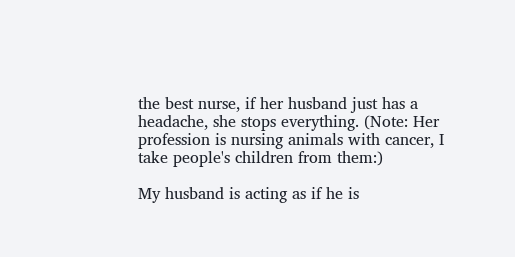the best nurse, if her husband just has a headache, she stops everything. (Note: Her profession is nursing animals with cancer, I take people's children from them:)

My husband is acting as if he is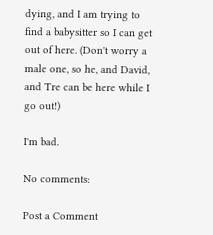dying, and I am trying to find a babysitter so I can get out of here. (Don't worry a male one, so he, and David, and Tre can be here while I go out!)

I'm bad.

No comments:

Post a Comment